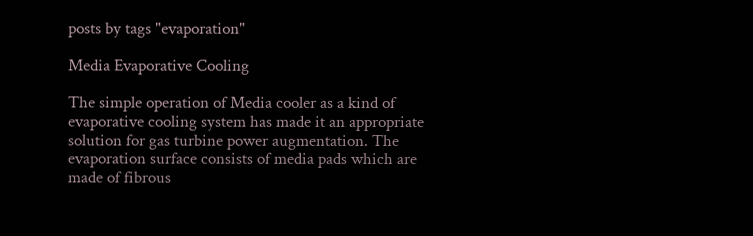posts by tags "evaporation"

Media Evaporative Cooling

The simple operation of Media cooler as a kind of evaporative cooling system has made it an appropriate solution for gas turbine power augmentation. The evaporation surface consists of media pads which are made of fibrous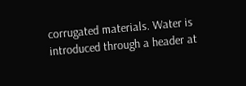corrugated materials. Water is introduced through a header at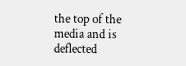the top of the media and is deflected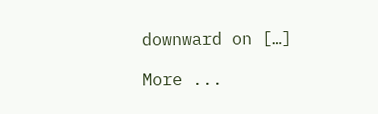downward on […]

More ...